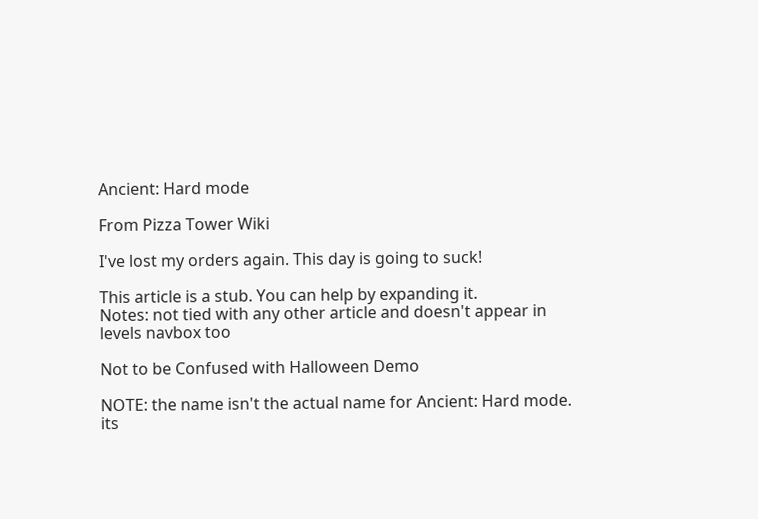Ancient: Hard mode

From Pizza Tower Wiki

I've lost my orders again. This day is going to suck!

This article is a stub. You can help by expanding it.
Notes: not tied with any other article and doesn't appear in levels navbox too

Not to be Confused with Halloween Demo

NOTE: the name isn't the actual name for Ancient: Hard mode. its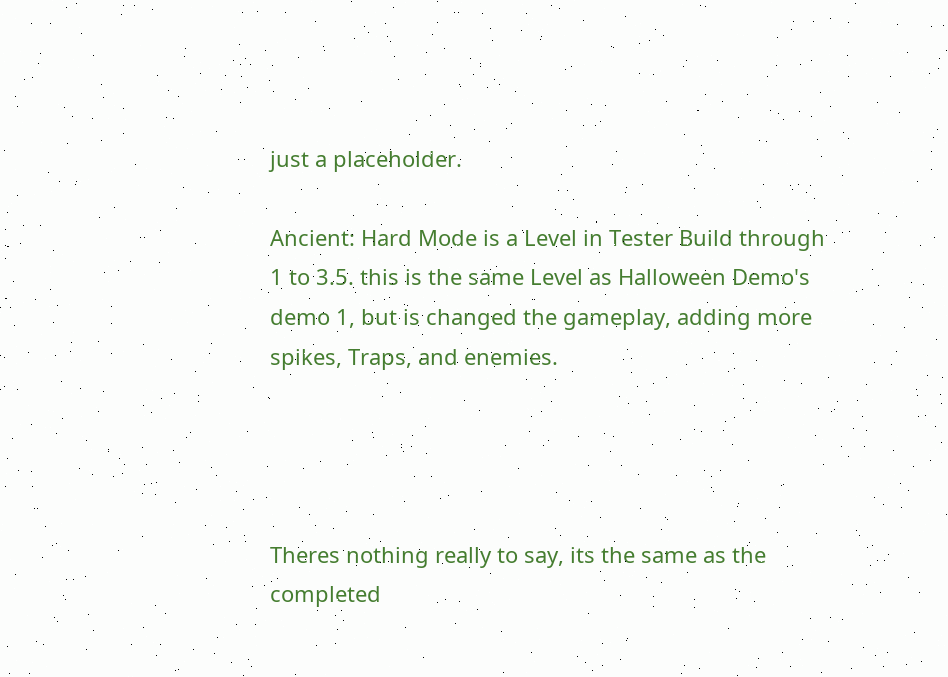just a placeholder.

Ancient: Hard Mode is a Level in Tester Build through 1 to 3.5. this is the same Level as Halloween Demo's demo 1, but is changed the gameplay, adding more spikes, Traps, and enemies.




Theres nothing really to say, its the same as the completed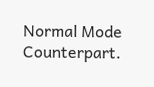Normal Mode Counterpart.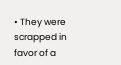• They were scrapped in favor of a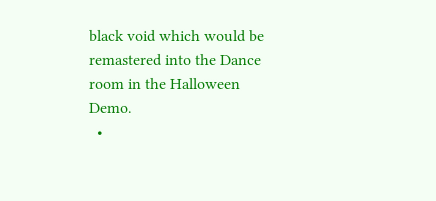black void which would be remastered into the Dance room in the Halloween Demo.
  •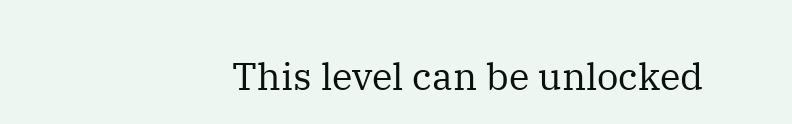This level can be unlocked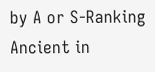by A or S-Ranking Ancient in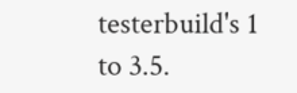testerbuild's 1 to 3.5.